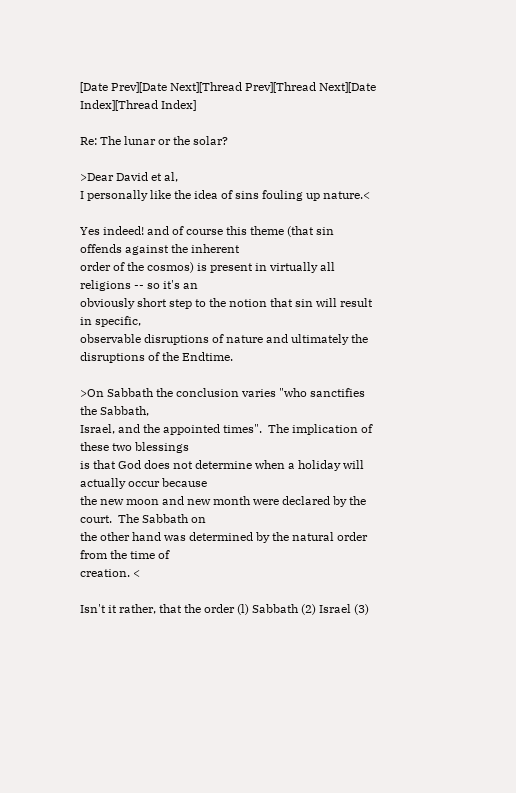[Date Prev][Date Next][Thread Prev][Thread Next][Date Index][Thread Index]

Re: The lunar or the solar?

>Dear David et al,
I personally like the idea of sins fouling up nature.<

Yes indeed! and of course this theme (that sin offends against the inherent
order of the cosmos) is present in virtually all religions -- so it's an
obviously short step to the notion that sin will result in specific,
observable disruptions of nature and ultimately the disruptions of the Endtime.

>On Sabbath the conclusion varies "who sanctifies the Sabbath,
Israel, and the appointed times".  The implication of these two blessings
is that God does not determine when a holiday will actually occur because
the new moon and new month were declared by the court.  The Sabbath on
the other hand was determined by the natural order from the time of
creation. <

Isn't it rather, that the order (l) Sabbath (2) Israel (3)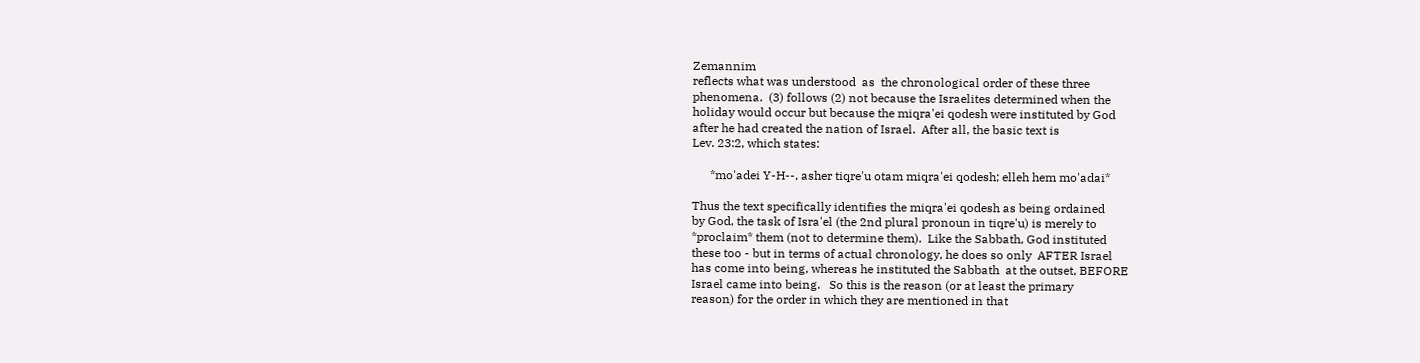Zemannim
reflects what was understood  as  the chronological order of these three
phenomena.  (3) follows (2) not because the Israelites determined when the
holiday would occur but because the miqra'ei qodesh were instituted by God
after he had created the nation of Israel.  After all, the basic text is
Lev. 23:2, which states:

      *mo'adei Y-H--, asher tiqre'u otam miqra'ei qodesh; elleh hem mo'adai*

Thus the text specifically identifies the miqra'ei qodesh as being ordained
by God, the task of Isra'el (the 2nd plural pronoun in tiqre'u) is merely to
*proclaim* them (not to determine them).  Like the Sabbath, God instituted
these too - but in terms of actual chronology, he does so only  AFTER Israel
has come into being, whereas he instituted the Sabbath  at the outset, BEFORE
Israel came into being.   So this is the reason (or at least the primary
reason) for the order in which they are mentioned in that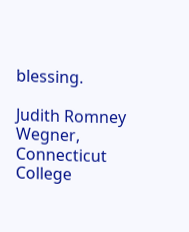blessing.

Judith Romney Wegner, Connecticut College